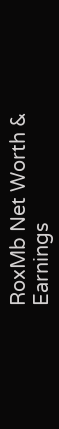RoxMb Net Worth & Earnings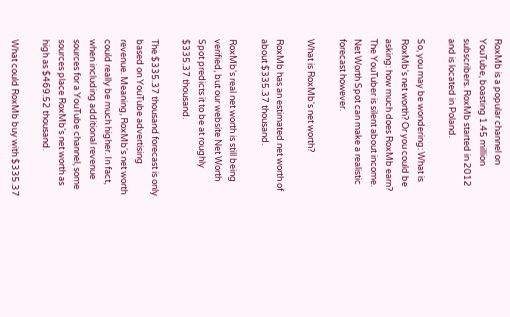RoxMb is a popular channel on YouTube, boasting 1.45 million subscribers. RoxMb started in 2012 and is located in Poland.

So, you may be wondering: What is RoxMb's net worth? Or you could be asking: how much does RoxMb earn? The YouTuber is silent about income. Net Worth Spot can make a realistic forecast however.

What is RoxMb's net worth?

RoxMb has an estimated net worth of about $335.37 thousand.

RoxMb's real net worth is still being verified, but our website Net Worth Spot predicts it to be at roughly $335.37 thousand.

The $335.37 thousand forecast is only based on YouTube advertising revenue. Meaning, RoxMb's net worth could really be much higher. In fact, when including additional revenue sources for a YouTube channel, some sources place RoxMb's net worth as high as $469.52 thousand.

What could RoxMb buy with $335.37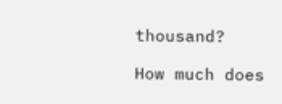thousand?

How much does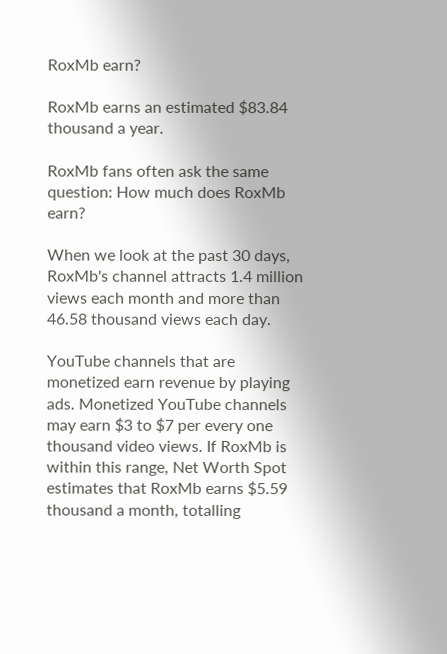RoxMb earn?

RoxMb earns an estimated $83.84 thousand a year.

RoxMb fans often ask the same question: How much does RoxMb earn?

When we look at the past 30 days, RoxMb's channel attracts 1.4 million views each month and more than 46.58 thousand views each day.

YouTube channels that are monetized earn revenue by playing ads. Monetized YouTube channels may earn $3 to $7 per every one thousand video views. If RoxMb is within this range, Net Worth Spot estimates that RoxMb earns $5.59 thousand a month, totalling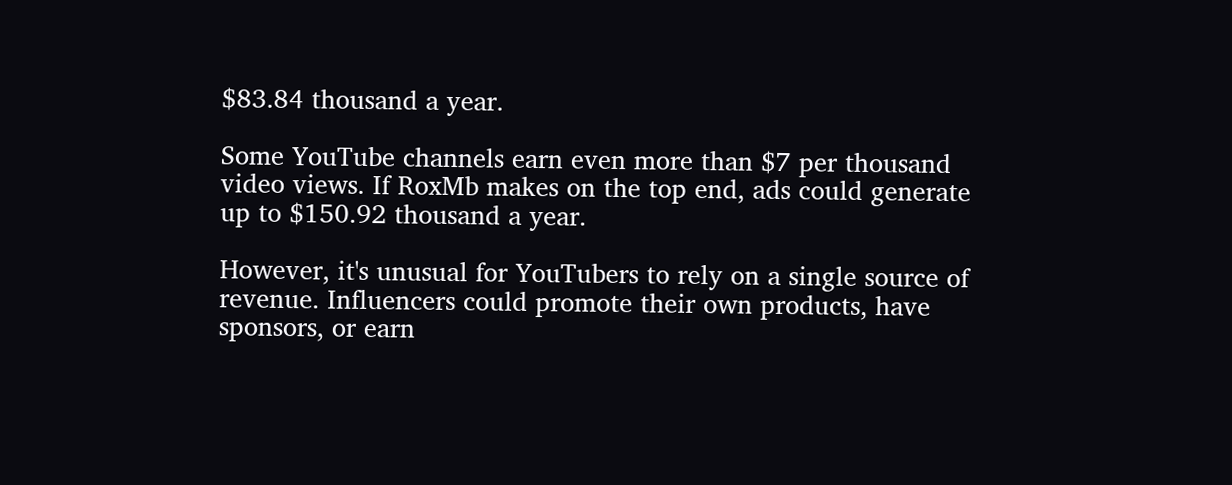$83.84 thousand a year.

Some YouTube channels earn even more than $7 per thousand video views. If RoxMb makes on the top end, ads could generate up to $150.92 thousand a year.

However, it's unusual for YouTubers to rely on a single source of revenue. Influencers could promote their own products, have sponsors, or earn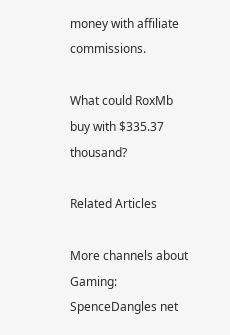money with affiliate commissions.

What could RoxMb buy with $335.37 thousand?

Related Articles

More channels about Gaming: SpenceDangles net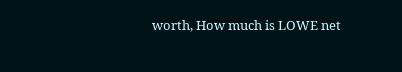worth, How much is LOWE net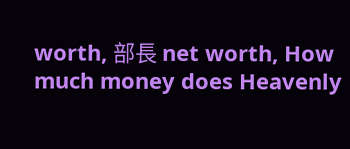worth, 部長 net worth, How much money does Heavenly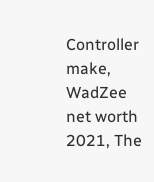Controller make, WadZee net worth 2021, The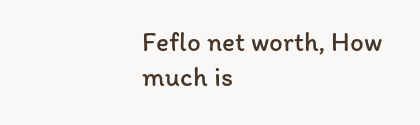Feflo net worth, How much is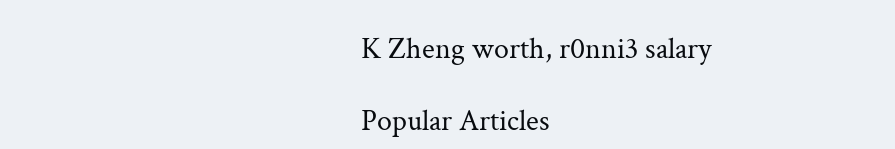K Zheng worth, r0nni3 salary

Popular Articles